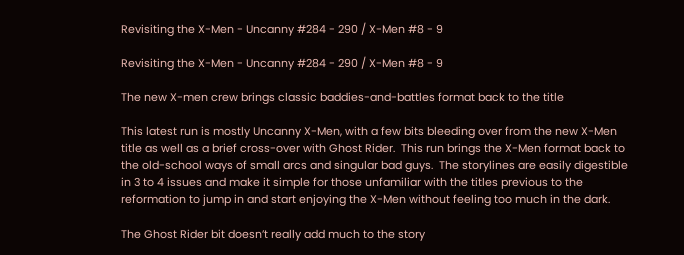Revisiting the X-Men - Uncanny #284 - 290 / X-Men #8 - 9

Revisiting the X-Men - Uncanny #284 - 290 / X-Men #8 - 9

The new X-men crew brings classic baddies-and-battles format back to the title

This latest run is mostly Uncanny X-Men, with a few bits bleeding over from the new X-Men title as well as a brief cross-over with Ghost Rider.  This run brings the X-Men format back to the old-school ways of small arcs and singular bad guys.  The storylines are easily digestible in 3 to 4 issues and make it simple for those unfamiliar with the titles previous to the reformation to jump in and start enjoying the X-Men without feeling too much in the dark.

The Ghost Rider bit doesn’t really add much to the story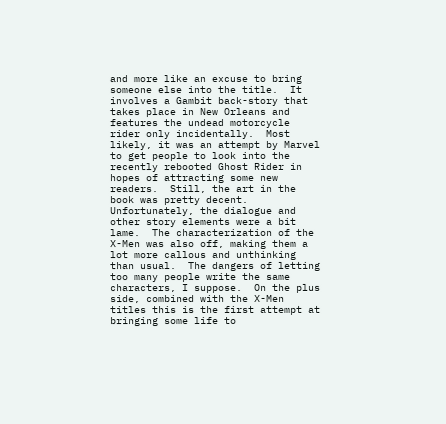and more like an excuse to bring someone else into the title.  It involves a Gambit back-story that takes place in New Orleans and features the undead motorcycle rider only incidentally.  Most likely, it was an attempt by Marvel to get people to look into the recently rebooted Ghost Rider in hopes of attracting some new readers.  Still, the art in the book was pretty decent.  Unfortunately, the dialogue and other story elements were a bit lame.  The characterization of the X-Men was also off, making them a lot more callous and unthinking than usual.  The dangers of letting too many people write the same characters, I suppose.  On the plus side, combined with the X-Men titles this is the first attempt at bringing some life to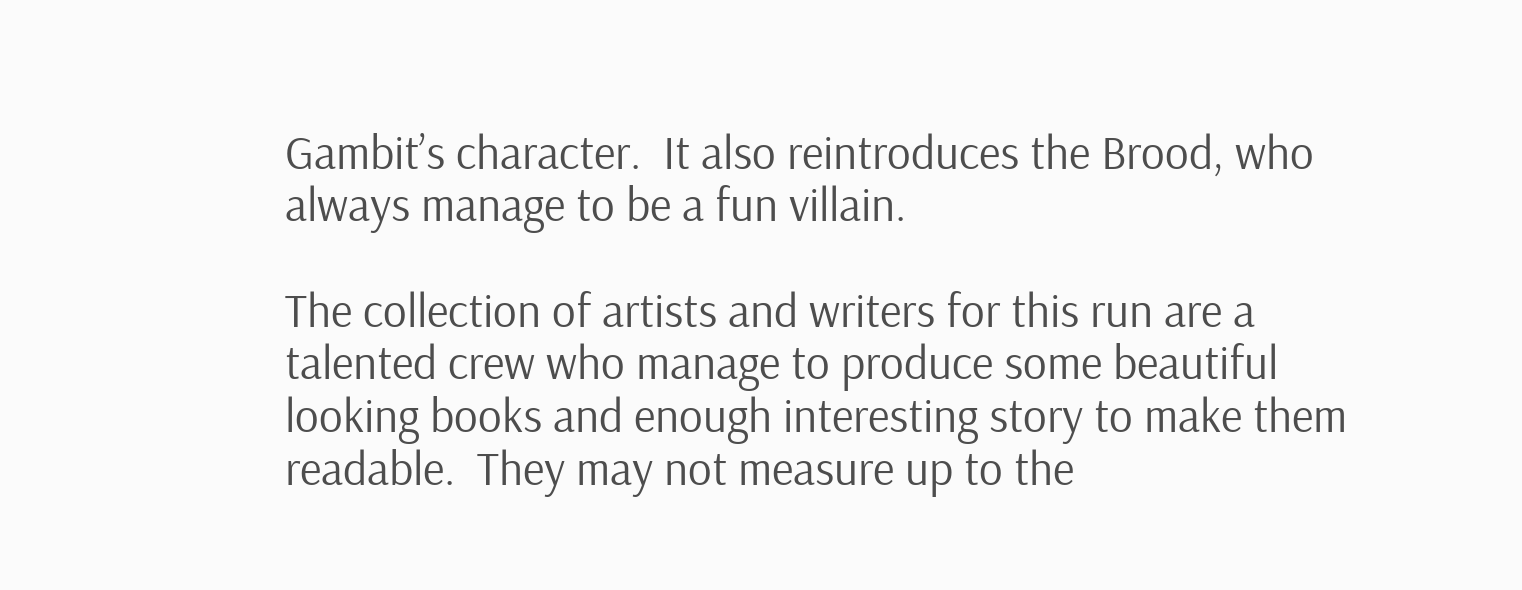Gambit’s character.  It also reintroduces the Brood, who always manage to be a fun villain.

The collection of artists and writers for this run are a talented crew who manage to produce some beautiful looking books and enough interesting story to make them readable.  They may not measure up to the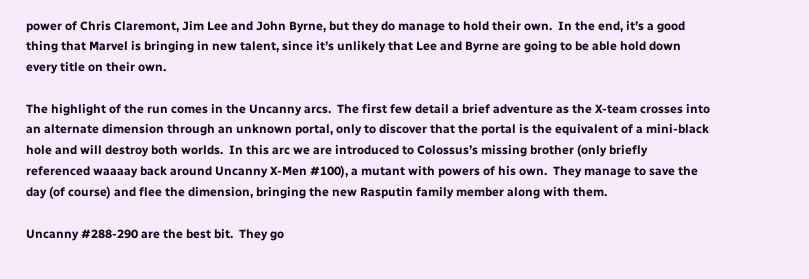power of Chris Claremont, Jim Lee and John Byrne, but they do manage to hold their own.  In the end, it’s a good thing that Marvel is bringing in new talent, since it’s unlikely that Lee and Byrne are going to be able hold down every title on their own.

The highlight of the run comes in the Uncanny arcs.  The first few detail a brief adventure as the X-team crosses into an alternate dimension through an unknown portal, only to discover that the portal is the equivalent of a mini-black hole and will destroy both worlds.  In this arc we are introduced to Colossus’s missing brother (only briefly referenced waaaay back around Uncanny X-Men #100), a mutant with powers of his own.  They manage to save the day (of course) and flee the dimension, bringing the new Rasputin family member along with them.

Uncanny #288-290 are the best bit.  They go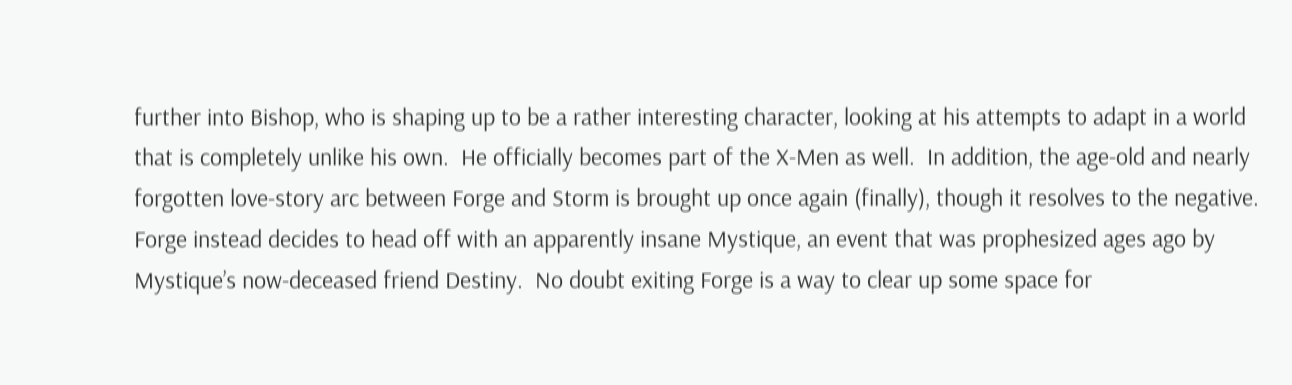further into Bishop, who is shaping up to be a rather interesting character, looking at his attempts to adapt in a world that is completely unlike his own.  He officially becomes part of the X-Men as well.  In addition, the age-old and nearly forgotten love-story arc between Forge and Storm is brought up once again (finally), though it resolves to the negative.  Forge instead decides to head off with an apparently insane Mystique, an event that was prophesized ages ago by Mystique’s now-deceased friend Destiny.  No doubt exiting Forge is a way to clear up some space for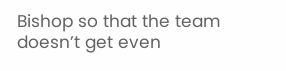Bishop so that the team doesn’t get even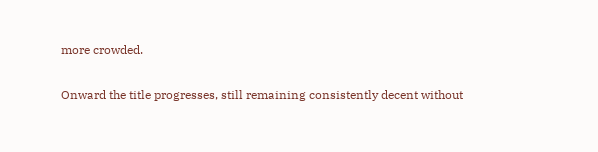more crowded.

Onward the title progresses, still remaining consistently decent without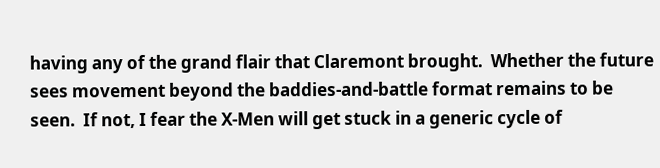having any of the grand flair that Claremont brought.  Whether the future sees movement beyond the baddies-and-battle format remains to be seen.  If not, I fear the X-Men will get stuck in a generic cycle of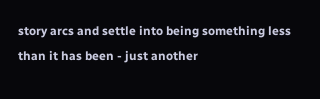story arcs and settle into being something less than it has been - just another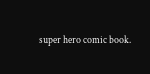super hero comic book.